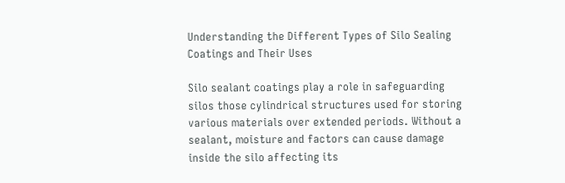Understanding the Different Types of Silo Sealing Coatings and Their Uses

Silo sealant coatings play a role in safeguarding silos those cylindrical structures used for storing various materials over extended periods. Without a sealant, moisture and factors can cause damage inside the silo affecting its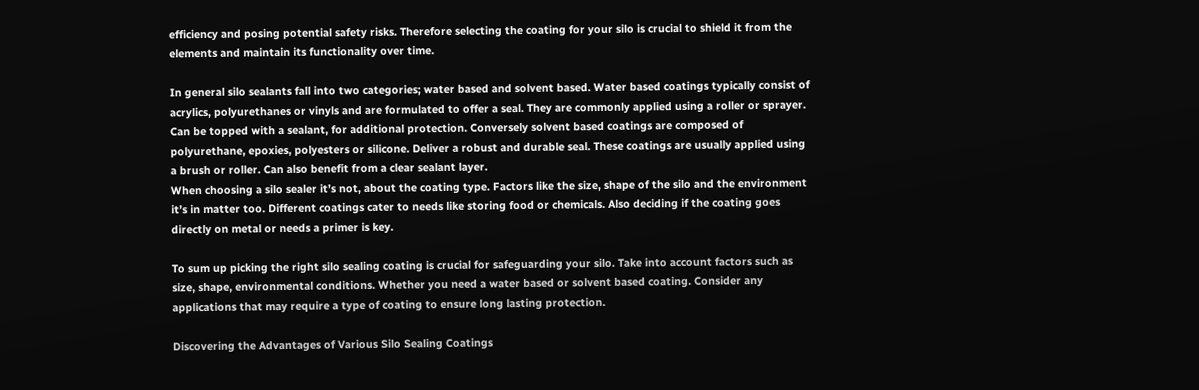efficiency and posing potential safety risks. Therefore selecting the coating for your silo is crucial to shield it from the elements and maintain its functionality over time.

In general silo sealants fall into two categories; water based and solvent based. Water based coatings typically consist of acrylics, polyurethanes or vinyls and are formulated to offer a seal. They are commonly applied using a roller or sprayer. Can be topped with a sealant, for additional protection. Conversely solvent based coatings are composed of polyurethane, epoxies, polyesters or silicone. Deliver a robust and durable seal. These coatings are usually applied using a brush or roller. Can also benefit from a clear sealant layer.
When choosing a silo sealer it’s not, about the coating type. Factors like the size, shape of the silo and the environment it’s in matter too. Different coatings cater to needs like storing food or chemicals. Also deciding if the coating goes directly on metal or needs a primer is key.

To sum up picking the right silo sealing coating is crucial for safeguarding your silo. Take into account factors such as size, shape, environmental conditions. Whether you need a water based or solvent based coating. Consider any applications that may require a type of coating to ensure long lasting protection.

Discovering the Advantages of Various Silo Sealing Coatings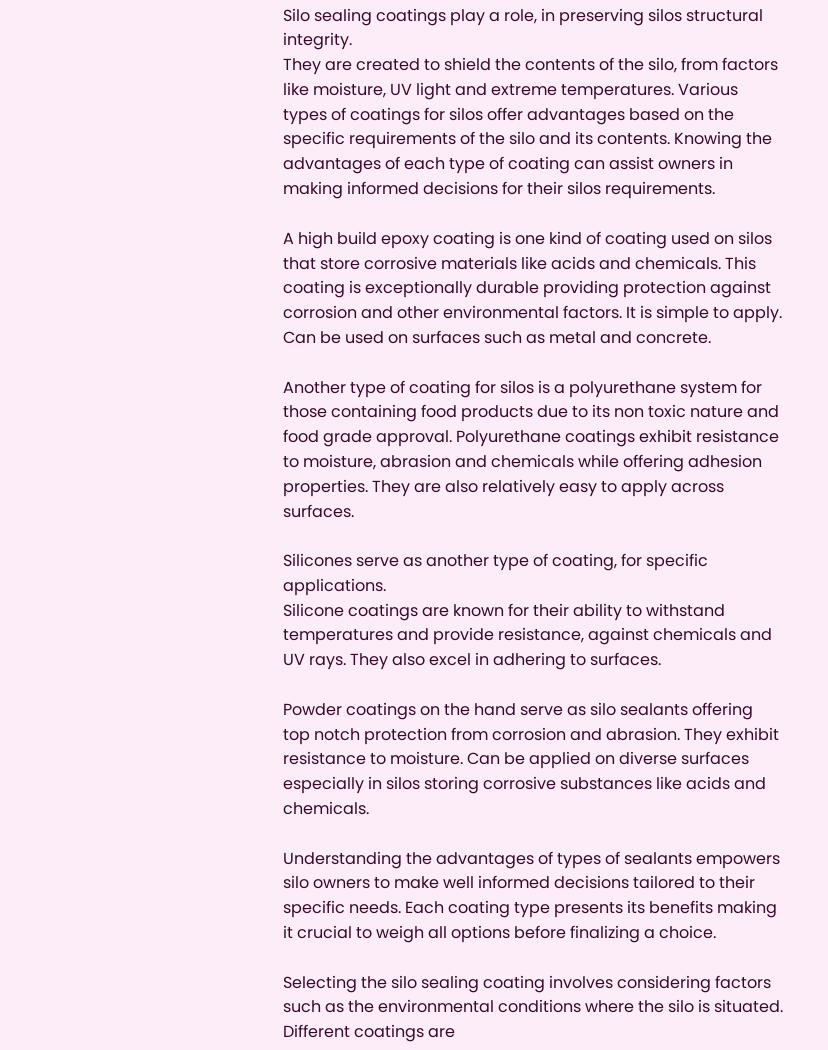Silo sealing coatings play a role, in preserving silos structural integrity.
They are created to shield the contents of the silo, from factors like moisture, UV light and extreme temperatures. Various types of coatings for silos offer advantages based on the specific requirements of the silo and its contents. Knowing the advantages of each type of coating can assist owners in making informed decisions for their silos requirements.

A high build epoxy coating is one kind of coating used on silos that store corrosive materials like acids and chemicals. This coating is exceptionally durable providing protection against corrosion and other environmental factors. It is simple to apply. Can be used on surfaces such as metal and concrete.

Another type of coating for silos is a polyurethane system for those containing food products due to its non toxic nature and food grade approval. Polyurethane coatings exhibit resistance to moisture, abrasion and chemicals while offering adhesion properties. They are also relatively easy to apply across surfaces.

Silicones serve as another type of coating, for specific applications.
Silicone coatings are known for their ability to withstand temperatures and provide resistance, against chemicals and UV rays. They also excel in adhering to surfaces.

Powder coatings on the hand serve as silo sealants offering top notch protection from corrosion and abrasion. They exhibit resistance to moisture. Can be applied on diverse surfaces especially in silos storing corrosive substances like acids and chemicals.

Understanding the advantages of types of sealants empowers silo owners to make well informed decisions tailored to their specific needs. Each coating type presents its benefits making it crucial to weigh all options before finalizing a choice.

Selecting the silo sealing coating involves considering factors such as the environmental conditions where the silo is situated. Different coatings are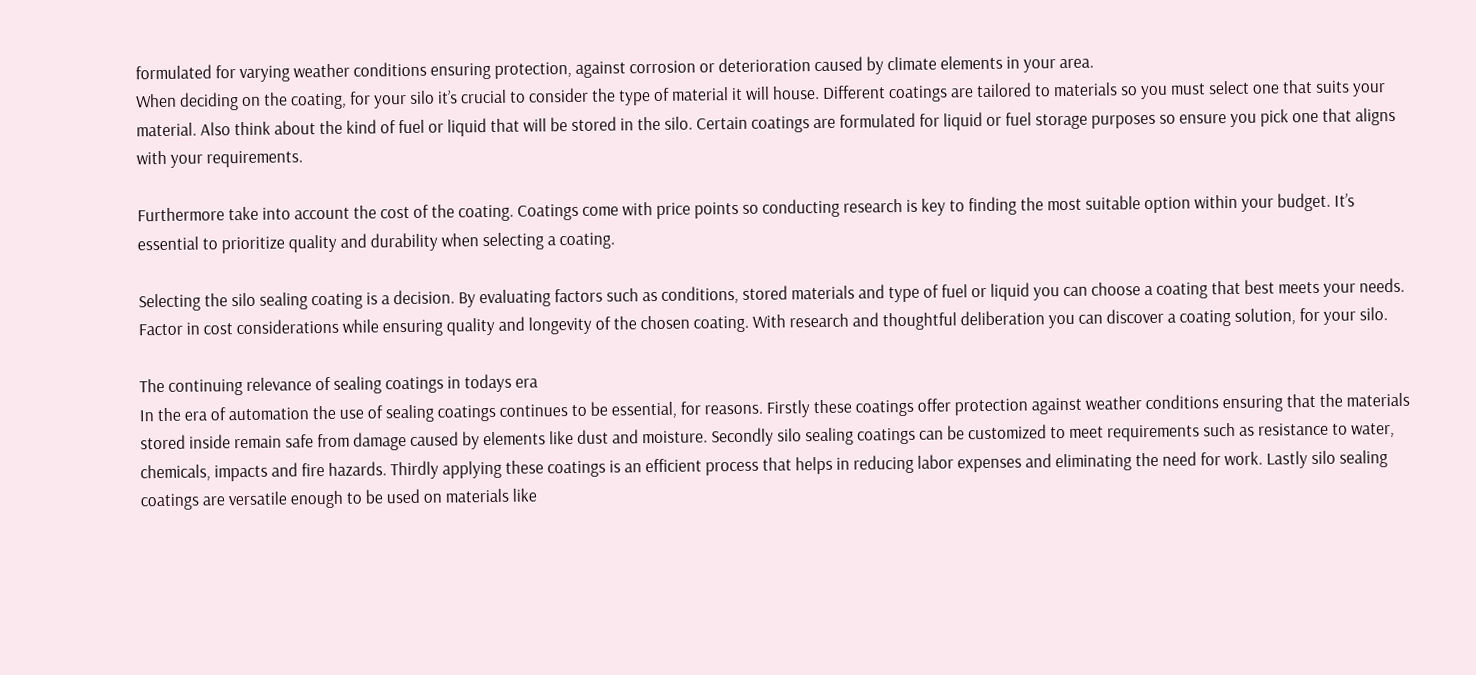formulated for varying weather conditions ensuring protection, against corrosion or deterioration caused by climate elements in your area.
When deciding on the coating, for your silo it’s crucial to consider the type of material it will house. Different coatings are tailored to materials so you must select one that suits your material. Also think about the kind of fuel or liquid that will be stored in the silo. Certain coatings are formulated for liquid or fuel storage purposes so ensure you pick one that aligns with your requirements.

Furthermore take into account the cost of the coating. Coatings come with price points so conducting research is key to finding the most suitable option within your budget. It’s essential to prioritize quality and durability when selecting a coating.

Selecting the silo sealing coating is a decision. By evaluating factors such as conditions, stored materials and type of fuel or liquid you can choose a coating that best meets your needs. Factor in cost considerations while ensuring quality and longevity of the chosen coating. With research and thoughtful deliberation you can discover a coating solution, for your silo.

The continuing relevance of sealing coatings in todays era
In the era of automation the use of sealing coatings continues to be essential, for reasons. Firstly these coatings offer protection against weather conditions ensuring that the materials stored inside remain safe from damage caused by elements like dust and moisture. Secondly silo sealing coatings can be customized to meet requirements such as resistance to water, chemicals, impacts and fire hazards. Thirdly applying these coatings is an efficient process that helps in reducing labor expenses and eliminating the need for work. Lastly silo sealing coatings are versatile enough to be used on materials like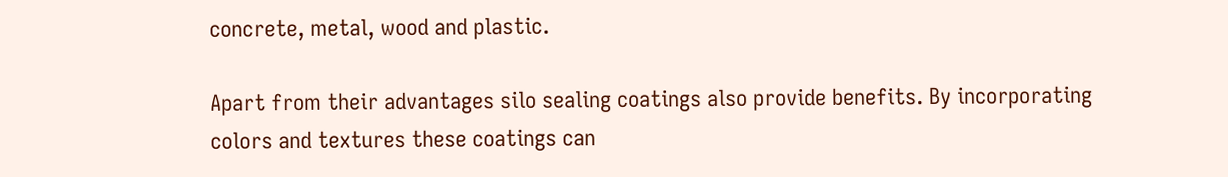concrete, metal, wood and plastic.

Apart from their advantages silo sealing coatings also provide benefits. By incorporating colors and textures these coatings can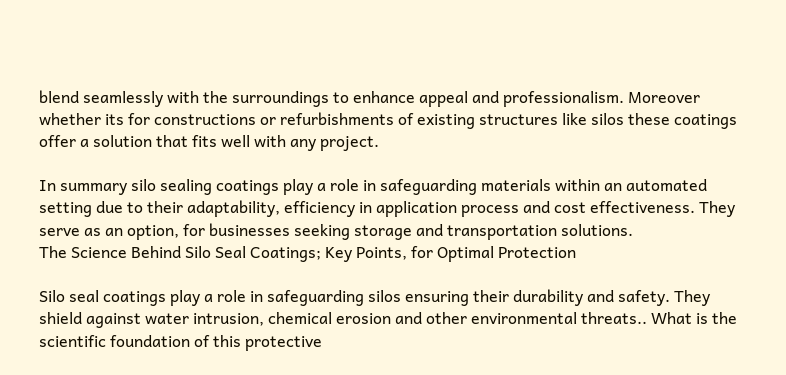blend seamlessly with the surroundings to enhance appeal and professionalism. Moreover whether its for constructions or refurbishments of existing structures like silos these coatings offer a solution that fits well with any project.

In summary silo sealing coatings play a role in safeguarding materials within an automated setting due to their adaptability, efficiency in application process and cost effectiveness. They serve as an option, for businesses seeking storage and transportation solutions.
The Science Behind Silo Seal Coatings; Key Points, for Optimal Protection

Silo seal coatings play a role in safeguarding silos ensuring their durability and safety. They shield against water intrusion, chemical erosion and other environmental threats.. What is the scientific foundation of this protective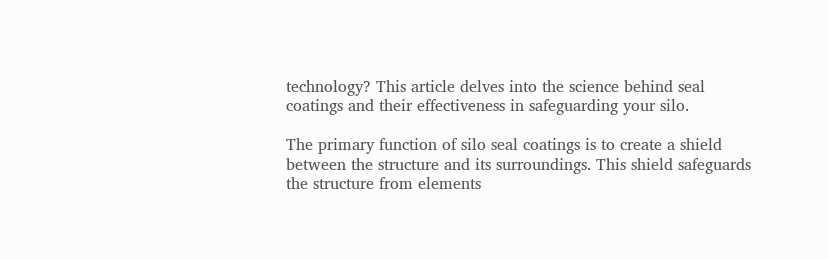technology? This article delves into the science behind seal coatings and their effectiveness in safeguarding your silo.

The primary function of silo seal coatings is to create a shield between the structure and its surroundings. This shield safeguards the structure from elements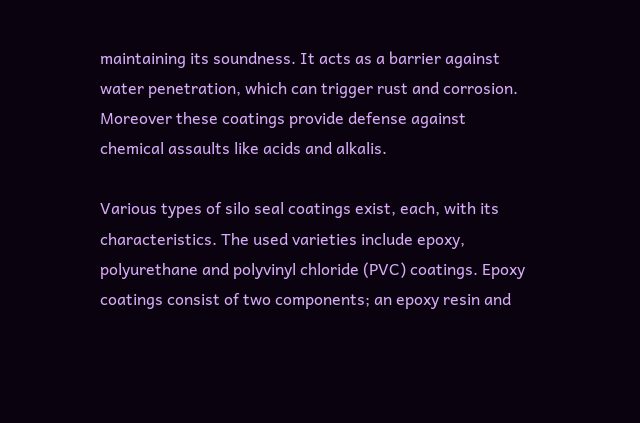maintaining its soundness. It acts as a barrier against water penetration, which can trigger rust and corrosion. Moreover these coatings provide defense against chemical assaults like acids and alkalis.

Various types of silo seal coatings exist, each, with its characteristics. The used varieties include epoxy, polyurethane and polyvinyl chloride (PVC) coatings. Epoxy coatings consist of two components; an epoxy resin and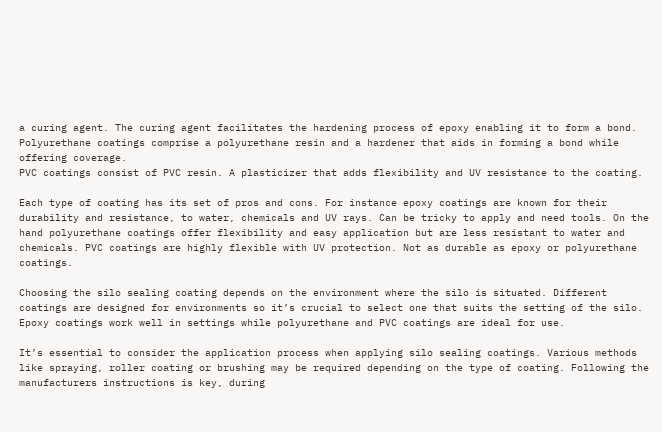a curing agent. The curing agent facilitates the hardening process of epoxy enabling it to form a bond. Polyurethane coatings comprise a polyurethane resin and a hardener that aids in forming a bond while offering coverage.
PVC coatings consist of PVC resin. A plasticizer that adds flexibility and UV resistance to the coating.

Each type of coating has its set of pros and cons. For instance epoxy coatings are known for their durability and resistance, to water, chemicals and UV rays. Can be tricky to apply and need tools. On the hand polyurethane coatings offer flexibility and easy application but are less resistant to water and chemicals. PVC coatings are highly flexible with UV protection. Not as durable as epoxy or polyurethane coatings.

Choosing the silo sealing coating depends on the environment where the silo is situated. Different coatings are designed for environments so it’s crucial to select one that suits the setting of the silo. Epoxy coatings work well in settings while polyurethane and PVC coatings are ideal for use.

It’s essential to consider the application process when applying silo sealing coatings. Various methods like spraying, roller coating or brushing may be required depending on the type of coating. Following the manufacturers instructions is key, during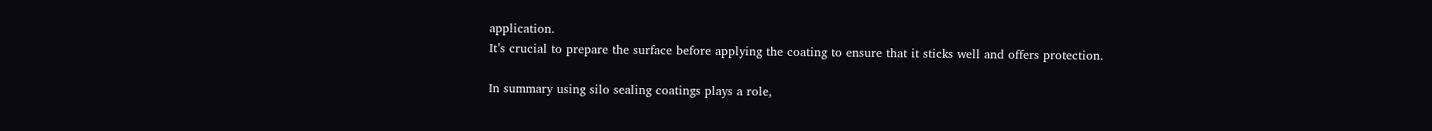application.
It’s crucial to prepare the surface before applying the coating to ensure that it sticks well and offers protection.

In summary using silo sealing coatings plays a role,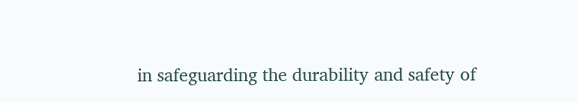in safeguarding the durability and safety of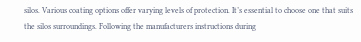silos. Various coating options offer varying levels of protection. It’s essential to choose one that suits the silos surroundings. Following the manufacturers instructions during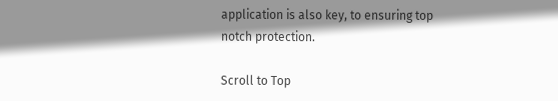application is also key, to ensuring top notch protection.

Scroll to Top